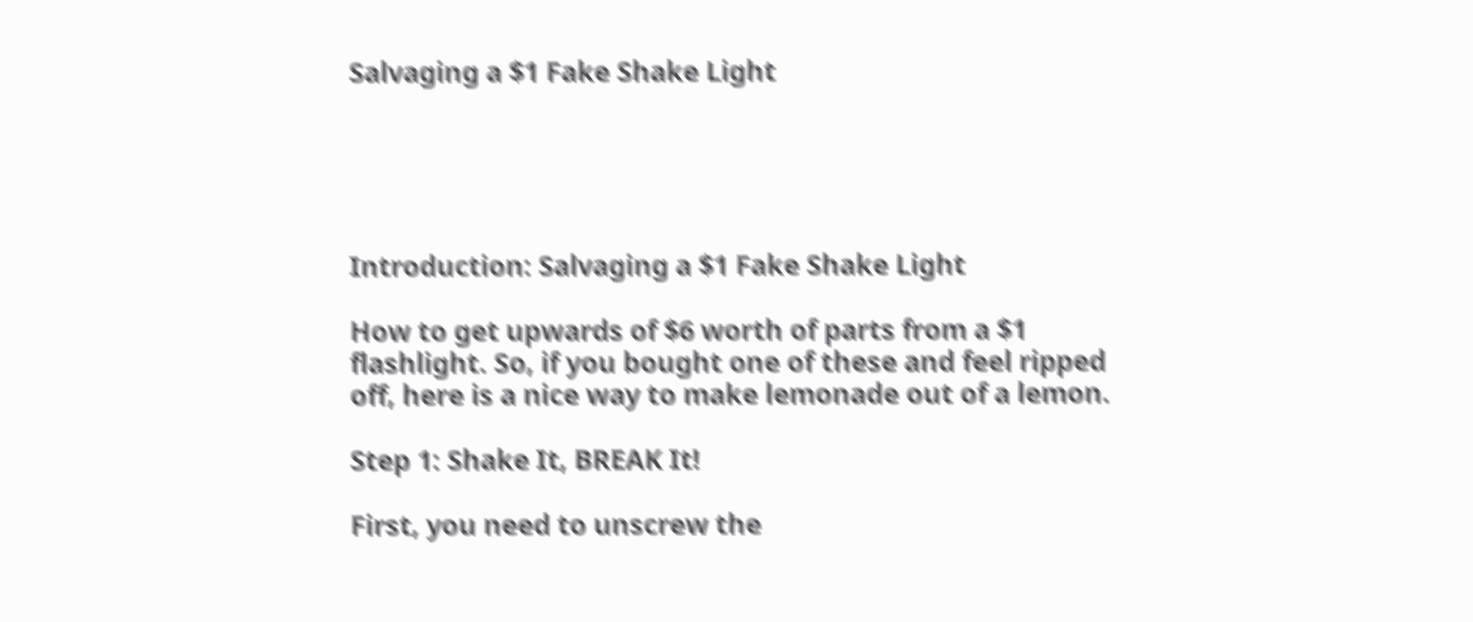Salvaging a $1 Fake Shake Light





Introduction: Salvaging a $1 Fake Shake Light

How to get upwards of $6 worth of parts from a $1 flashlight. So, if you bought one of these and feel ripped off, here is a nice way to make lemonade out of a lemon.

Step 1: Shake It, BREAK It!

First, you need to unscrew the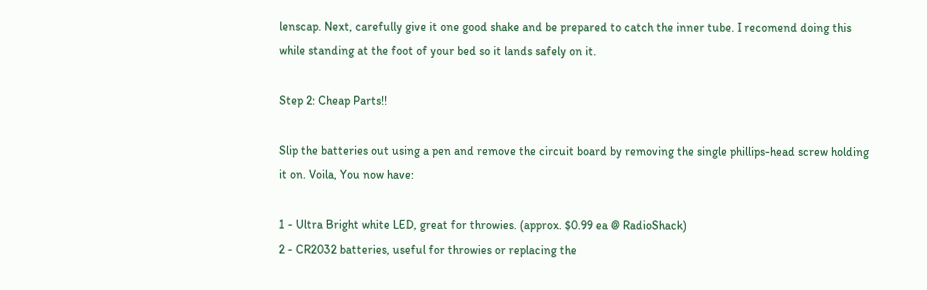lenscap. Next, carefully give it one good shake and be prepared to catch the inner tube. I recomend doing this while standing at the foot of your bed so it lands safely on it.

Step 2: Cheap Parts!!

Slip the batteries out using a pen and remove the circuit board by removing the single phillips-head screw holding it on. Voila, You now have:

1 - Ultra Bright white LED, great for throwies. (approx. $0.99 ea @ RadioShack)
2 - CR2032 batteries, useful for throwies or replacing the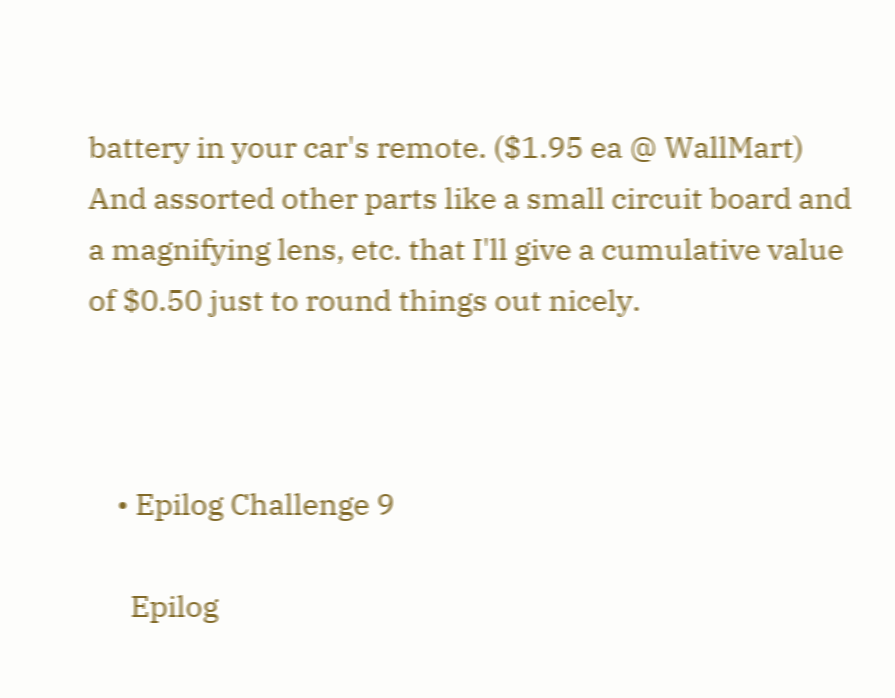battery in your car's remote. ($1.95 ea @ WallMart)
And assorted other parts like a small circuit board and a magnifying lens, etc. that I'll give a cumulative value of $0.50 just to round things out nicely.



    • Epilog Challenge 9

      Epilog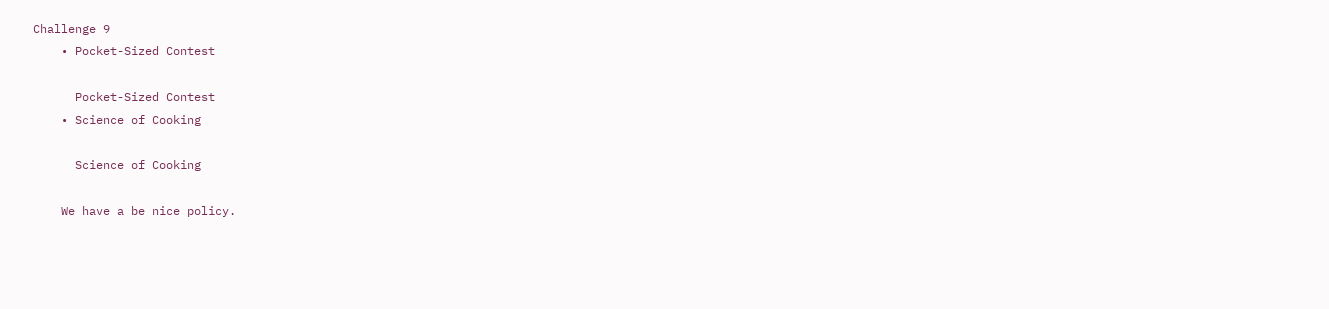Challenge 9
    • Pocket-Sized Contest

      Pocket-Sized Contest
    • Science of Cooking

      Science of Cooking

    We have a be nice policy.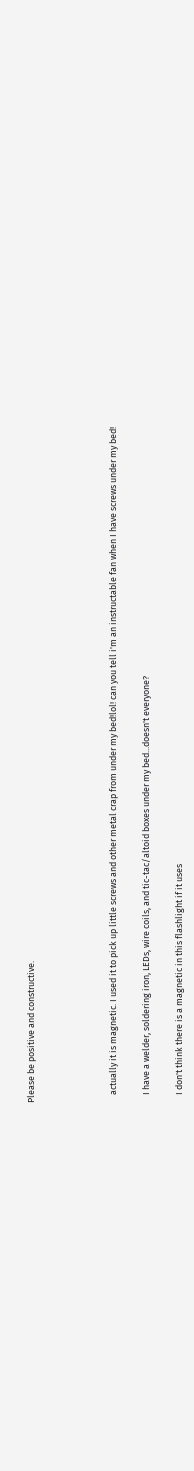Please be positive and constructive.




    actually it is magnetic. I used it to pick up little screws and other metal crap from under my bed!lol! can you tell i'm an instructable fan when I have screws under my bed!

    I have a welder, soldering iron, LEDs, wire coils, and tic-tac/altoid boxes under my bed...doesn't everyone?

    I don't think there is a magnetic in this flashlight if it uses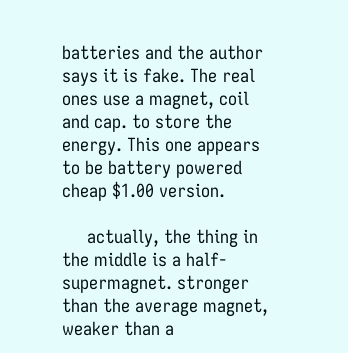batteries and the author says it is fake. The real ones use a magnet, coil and cap. to store the energy. This one appears to be battery powered cheap $1.00 version.

     actually, the thing in the middle is a half-supermagnet. stronger than the average magnet, weaker than a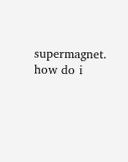supermagnet. how do i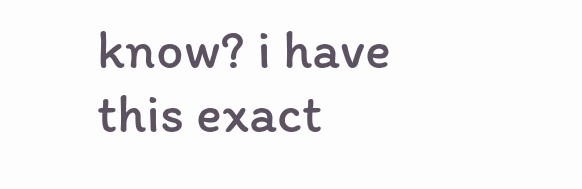know? i have this exact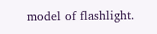model of flashlight.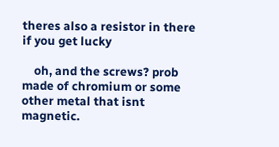theres also a resistor in there if you get lucky

    oh, and the screws? prob made of chromium or some other metal that isnt magnetic.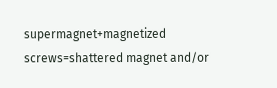supermagnet+magnetized screws=shattered magnet and/or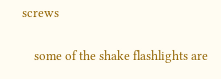screws

    some of the shake flashlights are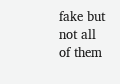fake but not all of them